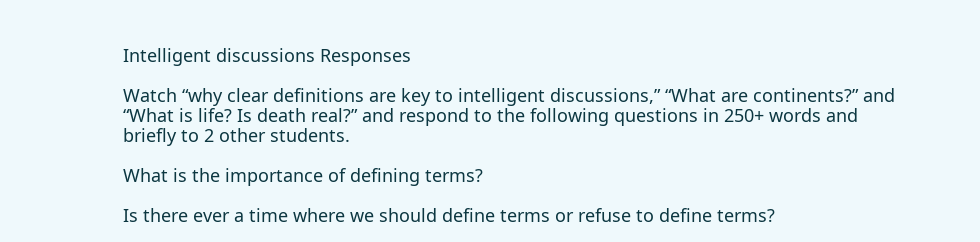Intelligent discussions Responses

Watch “why clear definitions are key to intelligent discussions,” “What are continents?” and “What is life? Is death real?” and respond to the following questions in 250+ words and briefly to 2 other students.

What is the importance of defining terms?

Is there ever a time where we should define terms or refuse to define terms?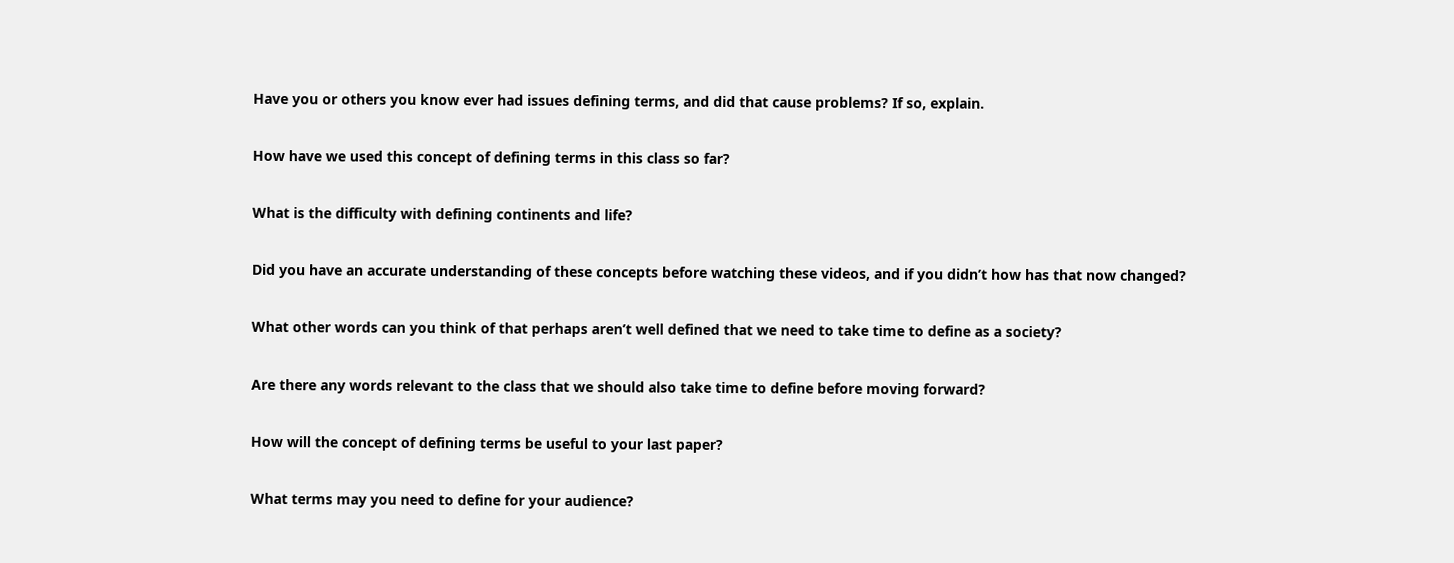Have you or others you know ever had issues defining terms, and did that cause problems? If so, explain.

How have we used this concept of defining terms in this class so far?

What is the difficulty with defining continents and life?

Did you have an accurate understanding of these concepts before watching these videos, and if you didn’t how has that now changed?

What other words can you think of that perhaps aren’t well defined that we need to take time to define as a society?

Are there any words relevant to the class that we should also take time to define before moving forward?

How will the concept of defining terms be useful to your last paper?

What terms may you need to define for your audience?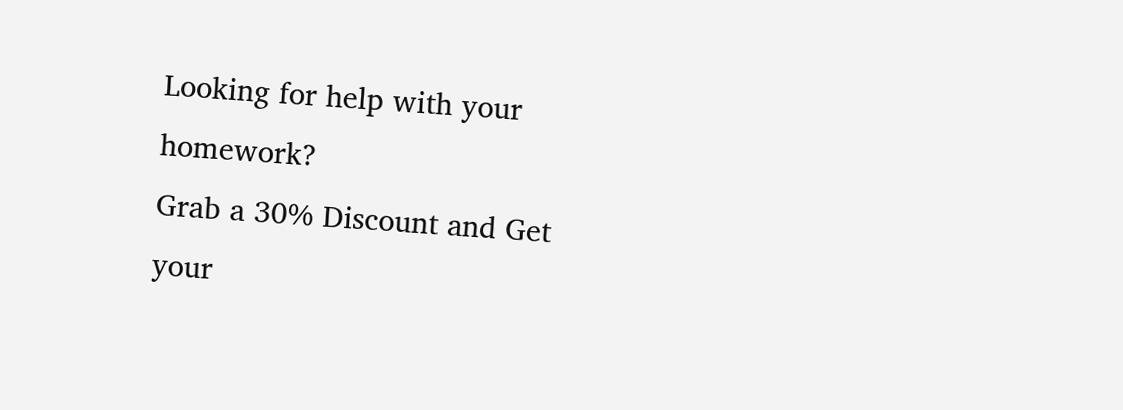Looking for help with your homework?
Grab a 30% Discount and Get your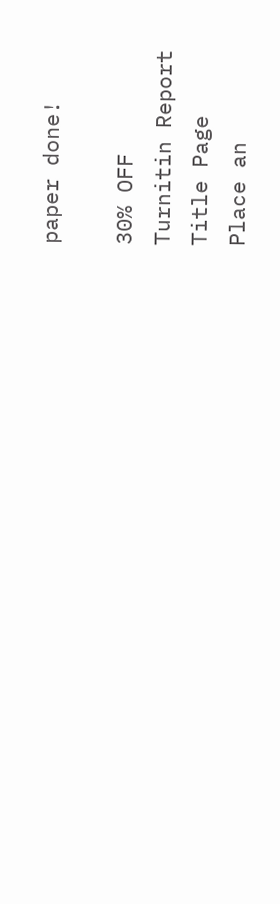paper done!

30% OFF
Turnitin Report
Title Page
Place an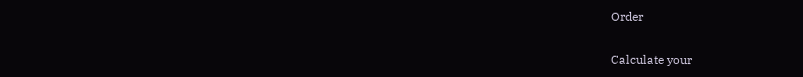Order

Calculate your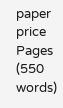paper price
Pages (550 words)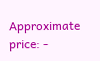Approximate price: -